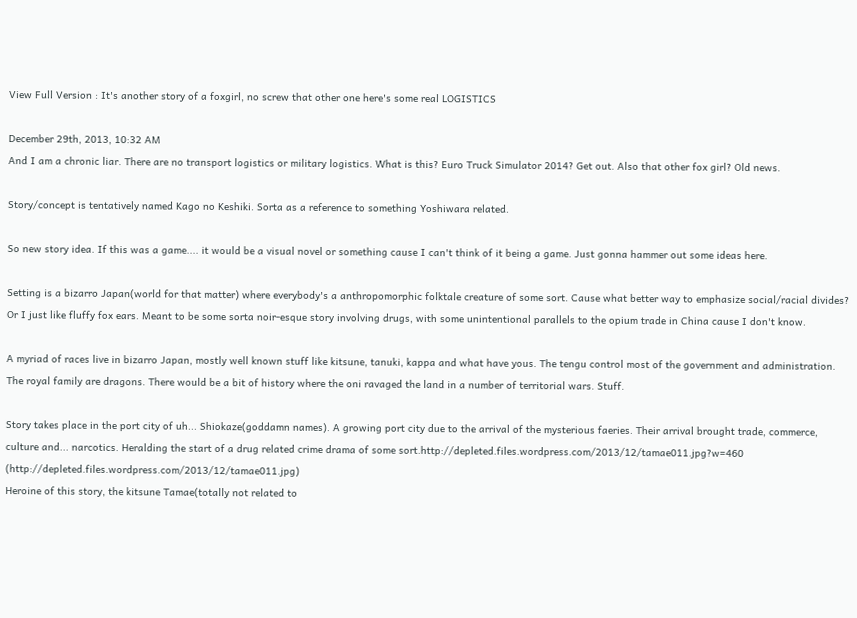View Full Version : It's another story of a foxgirl, no screw that other one here's some real LOGISTICS

December 29th, 2013, 10:32 AM
And I am a chronic liar. There are no transport logistics or military logistics. What is this? Euro Truck Simulator 2014? Get out. Also that other fox girl? Old news.

Story/concept is tentatively named Kago no Keshiki. Sorta as a reference to something Yoshiwara related.

So new story idea. If this was a game.... it would be a visual novel or something cause I can't think of it being a game. Just gonna hammer out some ideas here.

Setting is a bizarro Japan(world for that matter) where everybody's a anthropomorphic folktale creature of some sort. Cause what better way to emphasize social/racial divides? Or I just like fluffy fox ears. Meant to be some sorta noir-esque story involving drugs, with some unintentional parallels to the opium trade in China cause I don't know.

A myriad of races live in bizarro Japan, mostly well known stuff like kitsune, tanuki, kappa and what have yous. The tengu control most of the government and administration. The royal family are dragons. There would be a bit of history where the oni ravaged the land in a number of territorial wars. Stuff.

Story takes place in the port city of uh... Shiokaze(goddamn names). A growing port city due to the arrival of the mysterious faeries. Their arrival brought trade, commerce, culture and... narcotics. Heralding the start of a drug related crime drama of some sort.http://depleted.files.wordpress.com/2013/12/tamae011.jpg?w=460 (http://depleted.files.wordpress.com/2013/12/tamae011.jpg)
Heroine of this story, the kitsune Tamae(totally not related to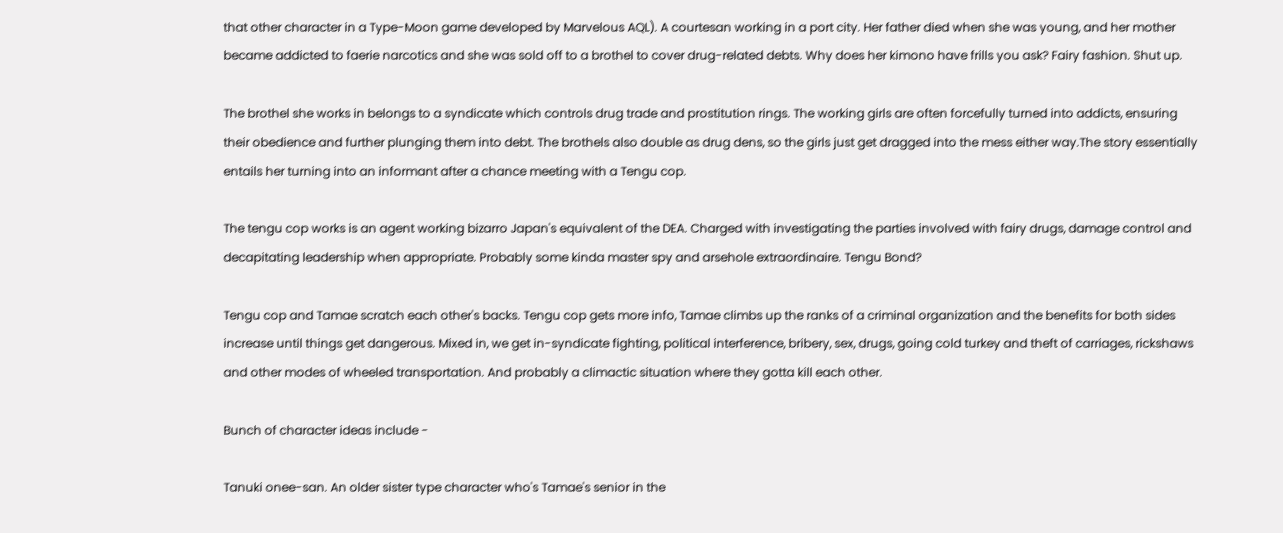that other character in a Type-Moon game developed by Marvelous AQL). A courtesan working in a port city. Her father died when she was young, and her mother became addicted to faerie narcotics and she was sold off to a brothel to cover drug-related debts. Why does her kimono have frills you ask? Fairy fashion. Shut up.

The brothel she works in belongs to a syndicate which controls drug trade and prostitution rings. The working girls are often forcefully turned into addicts, ensuring their obedience and further plunging them into debt. The brothels also double as drug dens, so the girls just get dragged into the mess either way.The story essentially entails her turning into an informant after a chance meeting with a Tengu cop.

The tengu cop works is an agent working bizarro Japan's equivalent of the DEA. Charged with investigating the parties involved with fairy drugs, damage control and decapitating leadership when appropriate. Probably some kinda master spy and arsehole extraordinaire. Tengu Bond?

Tengu cop and Tamae scratch each other's backs. Tengu cop gets more info, Tamae climbs up the ranks of a criminal organization and the benefits for both sides increase until things get dangerous. Mixed in, we get in-syndicate fighting, political interference, bribery, sex, drugs, going cold turkey and theft of carriages, rickshaws and other modes of wheeled transportation. And probably a climactic situation where they gotta kill each other.

Bunch of character ideas include -

Tanuki onee-san. An older sister type character who's Tamae's senior in the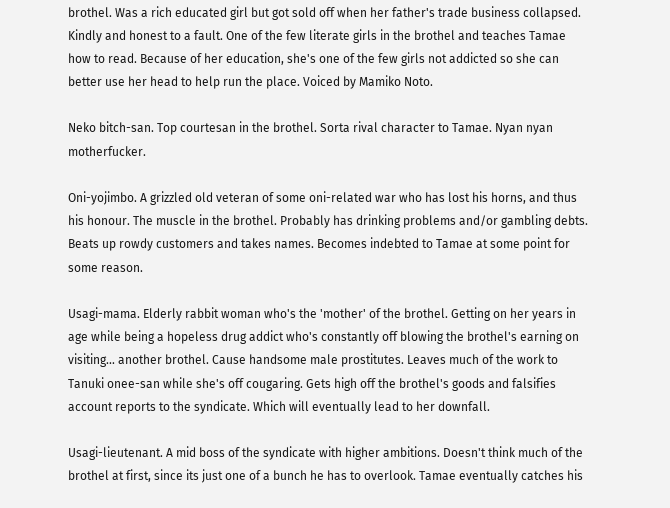brothel. Was a rich educated girl but got sold off when her father's trade business collapsed. Kindly and honest to a fault. One of the few literate girls in the brothel and teaches Tamae how to read. Because of her education, she's one of the few girls not addicted so she can better use her head to help run the place. Voiced by Mamiko Noto.

Neko bitch-san. Top courtesan in the brothel. Sorta rival character to Tamae. Nyan nyan motherfucker.

Oni-yojimbo. A grizzled old veteran of some oni-related war who has lost his horns, and thus his honour. The muscle in the brothel. Probably has drinking problems and/or gambling debts. Beats up rowdy customers and takes names. Becomes indebted to Tamae at some point for some reason.

Usagi-mama. Elderly rabbit woman who's the 'mother' of the brothel. Getting on her years in age while being a hopeless drug addict who's constantly off blowing the brothel's earning on visiting... another brothel. Cause handsome male prostitutes. Leaves much of the work to Tanuki onee-san while she's off cougaring. Gets high off the brothel's goods and falsifies account reports to the syndicate. Which will eventually lead to her downfall.

Usagi-lieutenant. A mid boss of the syndicate with higher ambitions. Doesn't think much of the brothel at first, since its just one of a bunch he has to overlook. Tamae eventually catches his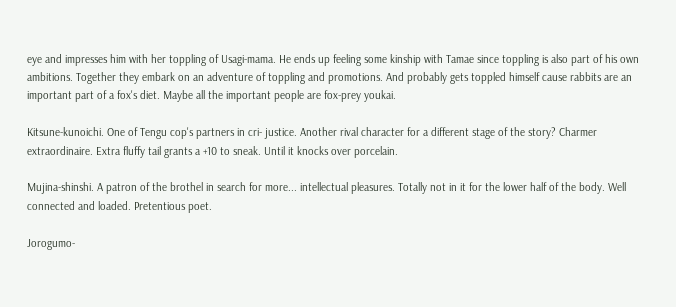eye and impresses him with her toppling of Usagi-mama. He ends up feeling some kinship with Tamae since toppling is also part of his own ambitions. Together they embark on an adventure of toppling and promotions. And probably gets toppled himself cause rabbits are an important part of a fox's diet. Maybe all the important people are fox-prey youkai.

Kitsune-kunoichi. One of Tengu cop's partners in cri- justice. Another rival character for a different stage of the story? Charmer extraordinaire. Extra fluffy tail grants a +10 to sneak. Until it knocks over porcelain.

Mujina-shinshi. A patron of the brothel in search for more... intellectual pleasures. Totally not in it for the lower half of the body. Well connected and loaded. Pretentious poet.

Jorogumo-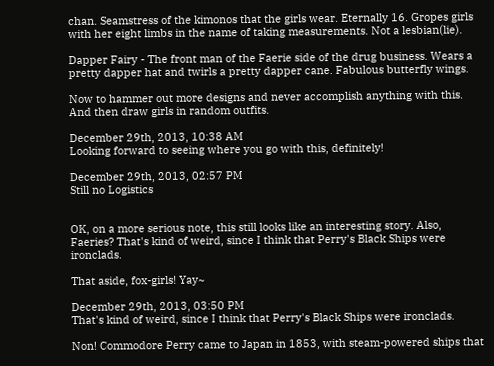chan. Seamstress of the kimonos that the girls wear. Eternally 16. Gropes girls with her eight limbs in the name of taking measurements. Not a lesbian(lie).

Dapper Fairy - The front man of the Faerie side of the drug business. Wears a pretty dapper hat and twirls a pretty dapper cane. Fabulous butterfly wings.

Now to hammer out more designs and never accomplish anything with this. And then draw girls in random outfits.

December 29th, 2013, 10:38 AM
Looking forward to seeing where you go with this, definitely!

December 29th, 2013, 02:57 PM
Still no Logistics


OK, on a more serious note, this still looks like an interesting story. Also, Faeries? That's kind of weird, since I think that Perry's Black Ships were ironclads.

That aside, fox-girls! Yay~

December 29th, 2013, 03:50 PM
That's kind of weird, since I think that Perry's Black Ships were ironclads.

Non! Commodore Perry came to Japan in 1853, with steam-powered ships that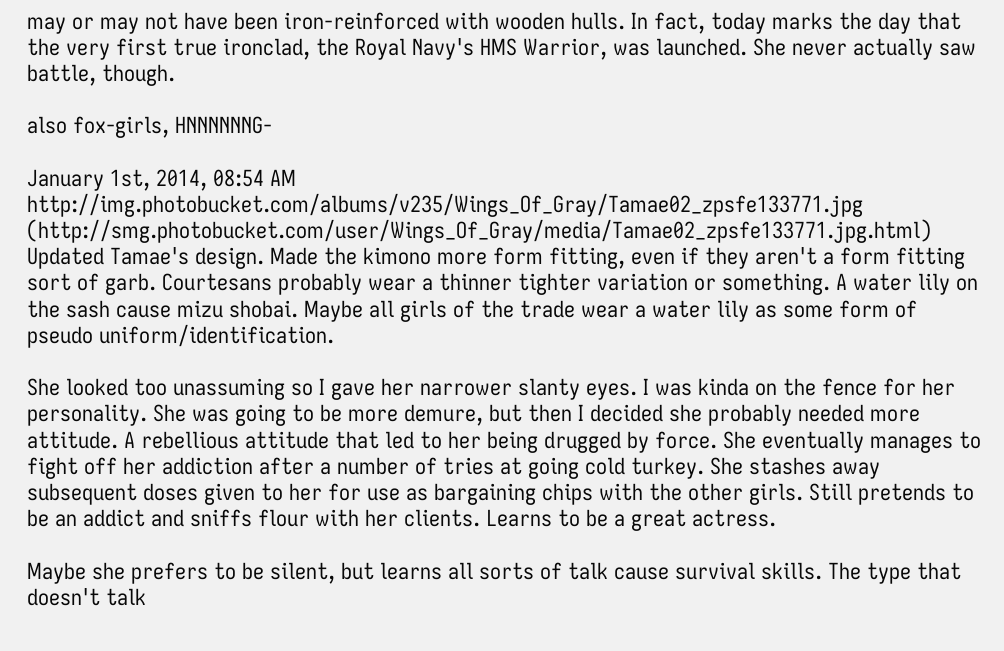may or may not have been iron-reinforced with wooden hulls. In fact, today marks the day that the very first true ironclad, the Royal Navy's HMS Warrior, was launched. She never actually saw battle, though.

also fox-girls, HNNNNNNG-

January 1st, 2014, 08:54 AM
http://img.photobucket.com/albums/v235/Wings_Of_Gray/Tamae02_zpsfe133771.jpg (http://smg.photobucket.com/user/Wings_Of_Gray/media/Tamae02_zpsfe133771.jpg.html)
Updated Tamae's design. Made the kimono more form fitting, even if they aren't a form fitting sort of garb. Courtesans probably wear a thinner tighter variation or something. A water lily on the sash cause mizu shobai. Maybe all girls of the trade wear a water lily as some form of pseudo uniform/identification.

She looked too unassuming so I gave her narrower slanty eyes. I was kinda on the fence for her personality. She was going to be more demure, but then I decided she probably needed more attitude. A rebellious attitude that led to her being drugged by force. She eventually manages to fight off her addiction after a number of tries at going cold turkey. She stashes away subsequent doses given to her for use as bargaining chips with the other girls. Still pretends to be an addict and sniffs flour with her clients. Learns to be a great actress.

Maybe she prefers to be silent, but learns all sorts of talk cause survival skills. The type that doesn't talk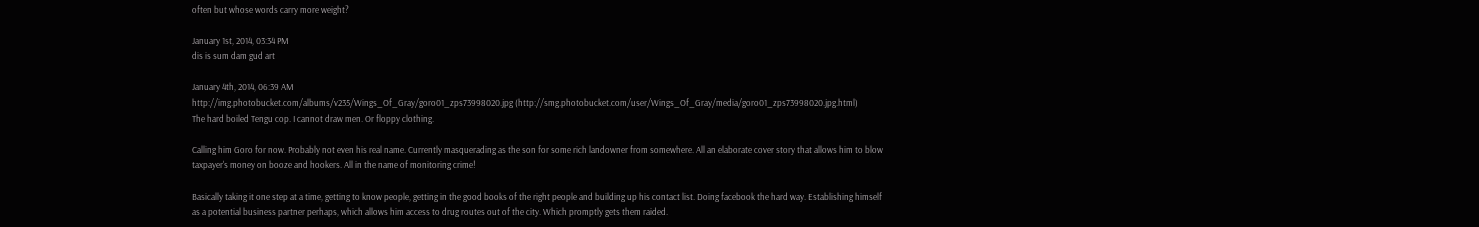often but whose words carry more weight?

January 1st, 2014, 03:34 PM
dis is sum dam gud art

January 4th, 2014, 06:39 AM
http://img.photobucket.com/albums/v235/Wings_Of_Gray/goro01_zps73998020.jpg (http://smg.photobucket.com/user/Wings_Of_Gray/media/goro01_zps73998020.jpg.html)
The hard boiled Tengu cop. I cannot draw men. Or floppy clothing.

Calling him Goro for now. Probably not even his real name. Currently masquerading as the son for some rich landowner from somewhere. All an elaborate cover story that allows him to blow taxpayer's money on booze and hookers. All in the name of monitoring crime!

Basically taking it one step at a time, getting to know people, getting in the good books of the right people and building up his contact list. Doing facebook the hard way. Establishing himself as a potential business partner perhaps, which allows him access to drug routes out of the city. Which promptly gets them raided.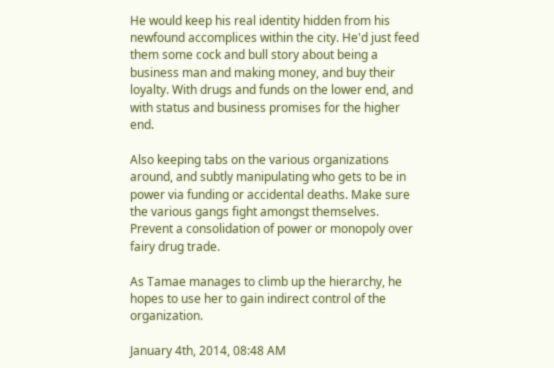He would keep his real identity hidden from his newfound accomplices within the city. He'd just feed them some cock and bull story about being a business man and making money, and buy their loyalty. With drugs and funds on the lower end, and with status and business promises for the higher end.

Also keeping tabs on the various organizations around, and subtly manipulating who gets to be in power via funding or accidental deaths. Make sure the various gangs fight amongst themselves. Prevent a consolidation of power or monopoly over fairy drug trade.

As Tamae manages to climb up the hierarchy, he hopes to use her to gain indirect control of the organization.

January 4th, 2014, 08:48 AM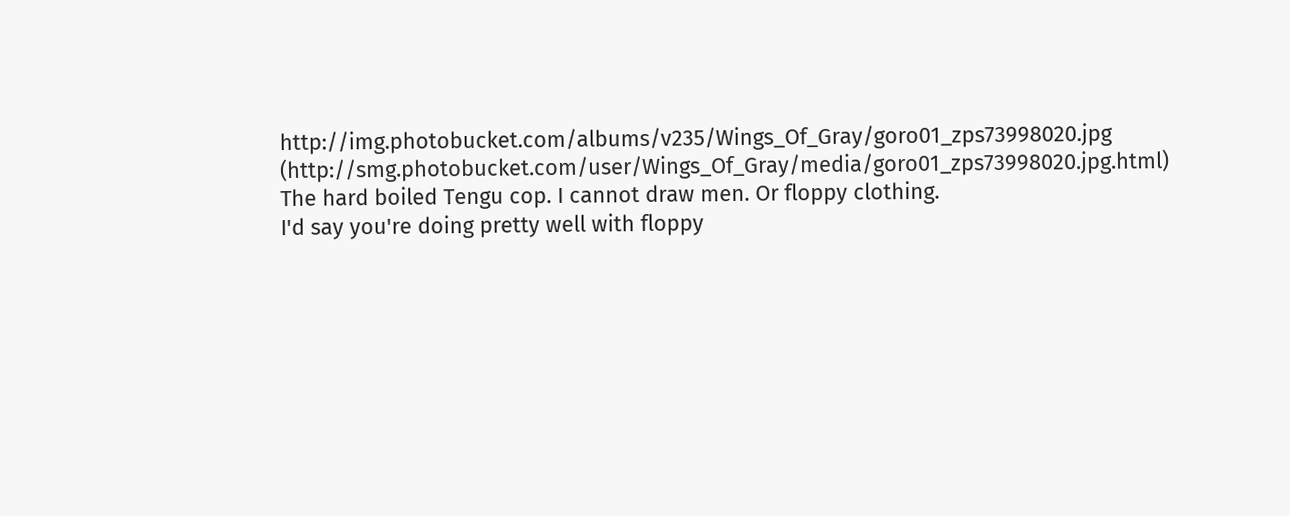http://img.photobucket.com/albums/v235/Wings_Of_Gray/goro01_zps73998020.jpg (http://smg.photobucket.com/user/Wings_Of_Gray/media/goro01_zps73998020.jpg.html)
The hard boiled Tengu cop. I cannot draw men. Or floppy clothing.
I'd say you're doing pretty well with floppy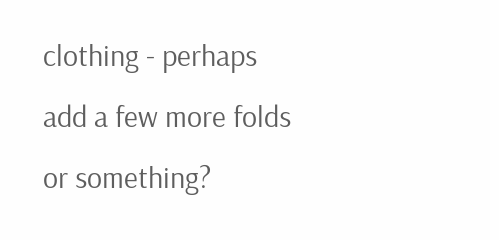clothing - perhaps add a few more folds or something?